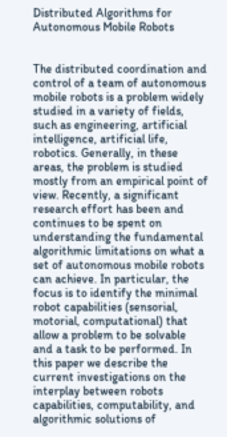Distributed Algorithms for Autonomous Mobile Robots


The distributed coordination and control of a team of autonomous mobile robots is a problem widely studied in a variety of fields, such as engineering, artificial intelligence, artificial life, robotics. Generally, in these areas, the problem is studied mostly from an empirical point of view. Recently, a significant research effort has been and continues to be spent on understanding the fundamental algorithmic limitations on what a set of autonomous mobile robots can achieve. In particular, the focus is to identify the minimal robot capabilities (sensorial, motorial, computational) that allow a problem to be solvable and a task to be performed. In this paper we describe the current investigations on the interplay between robots capabilities, computability, and algorithmic solutions of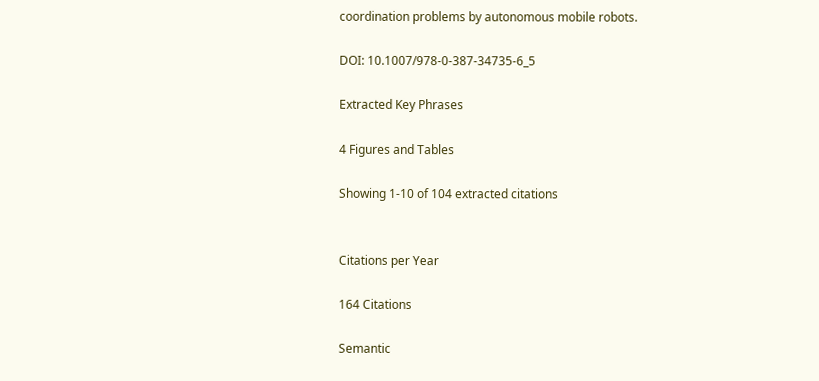coordination problems by autonomous mobile robots.

DOI: 10.1007/978-0-387-34735-6_5

Extracted Key Phrases

4 Figures and Tables

Showing 1-10 of 104 extracted citations


Citations per Year

164 Citations

Semantic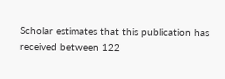Scholar estimates that this publication has received between 122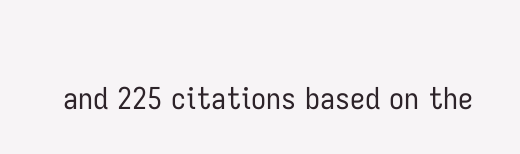and 225 citations based on the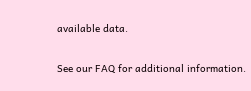available data.

See our FAQ for additional information.